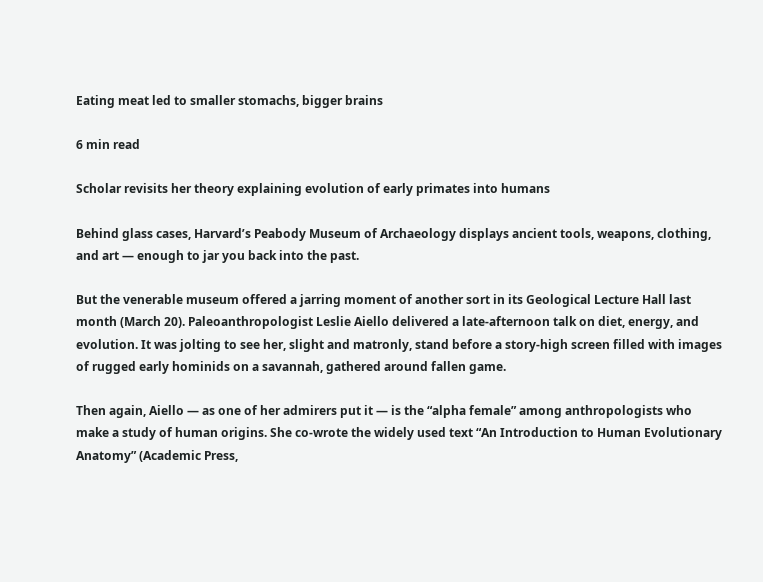Eating meat led to smaller stomachs, bigger brains

6 min read

Scholar revisits her theory explaining evolution of early primates into humans

Behind glass cases, Harvard’s Peabody Museum of Archaeology displays ancient tools, weapons, clothing, and art — enough to jar you back into the past.

But the venerable museum offered a jarring moment of another sort in its Geological Lecture Hall last month (March 20). Paleoanthropologist Leslie Aiello delivered a late-afternoon talk on diet, energy, and evolution. It was jolting to see her, slight and matronly, stand before a story-high screen filled with images of rugged early hominids on a savannah, gathered around fallen game.

Then again, Aiello — as one of her admirers put it — is the “alpha female” among anthropologists who make a study of human origins. She co-wrote the widely used text “An Introduction to Human Evolutionary Anatomy” (Academic Press,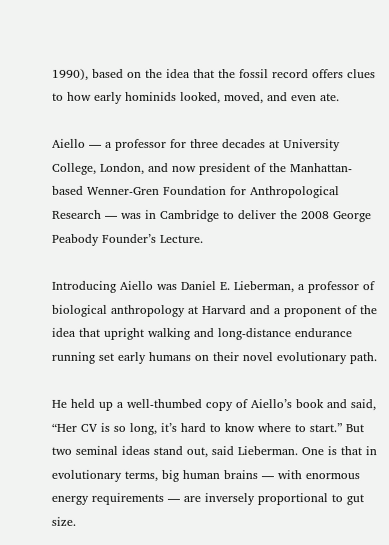1990), based on the idea that the fossil record offers clues to how early hominids looked, moved, and even ate.

Aiello — a professor for three decades at University College, London, and now president of the Manhattan-based Wenner-Gren Foundation for Anthropological Research — was in Cambridge to deliver the 2008 George Peabody Founder’s Lecture.

Introducing Aiello was Daniel E. Lieberman, a professor of biological anthropology at Harvard and a proponent of the idea that upright walking and long-distance endurance running set early humans on their novel evolutionary path.

He held up a well-thumbed copy of Aiello’s book and said, “Her CV is so long, it’s hard to know where to start.” But two seminal ideas stand out, said Lieberman. One is that in evolutionary terms, big human brains — with enormous energy requirements — are inversely proportional to gut size.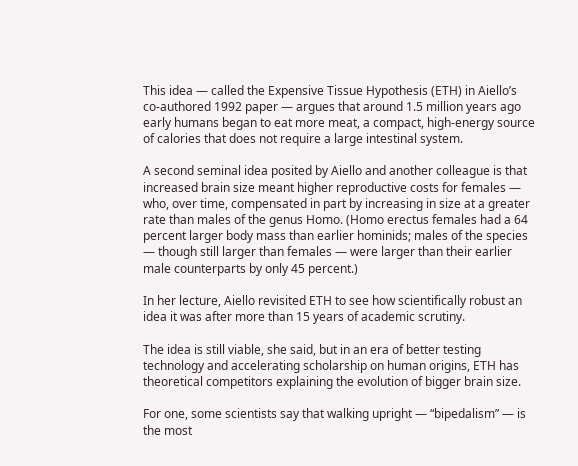This idea — called the Expensive Tissue Hypothesis (ETH) in Aiello’s co-authored 1992 paper — argues that around 1.5 million years ago early humans began to eat more meat, a compact, high-energy source of calories that does not require a large intestinal system.

A second seminal idea posited by Aiello and another colleague is that increased brain size meant higher reproductive costs for females — who, over time, compensated in part by increasing in size at a greater rate than males of the genus Homo. (Homo erectus females had a 64 percent larger body mass than earlier hominids; males of the species — though still larger than females — were larger than their earlier male counterparts by only 45 percent.)

In her lecture, Aiello revisited ETH to see how scientifically robust an idea it was after more than 15 years of academic scrutiny.

The idea is still viable, she said, but in an era of better testing technology and accelerating scholarship on human origins, ETH has theoretical competitors explaining the evolution of bigger brain size.

For one, some scientists say that walking upright — “bipedalism” — is the most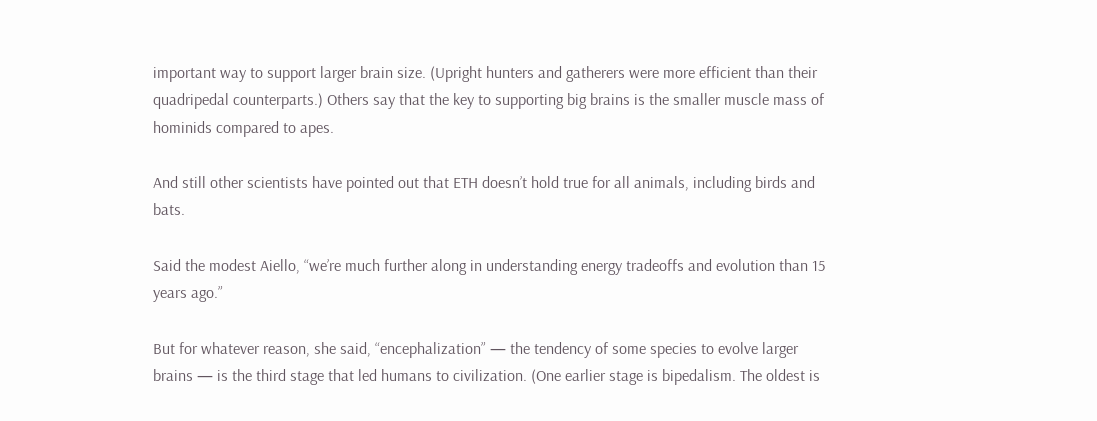important way to support larger brain size. (Upright hunters and gatherers were more efficient than their quadripedal counterparts.) Others say that the key to supporting big brains is the smaller muscle mass of hominids compared to apes.

And still other scientists have pointed out that ETH doesn’t hold true for all animals, including birds and bats.

Said the modest Aiello, “we’re much further along in understanding energy tradeoffs and evolution than 15 years ago.”

But for whatever reason, she said, “encephalization” — the tendency of some species to evolve larger brains — is the third stage that led humans to civilization. (One earlier stage is bipedalism. The oldest is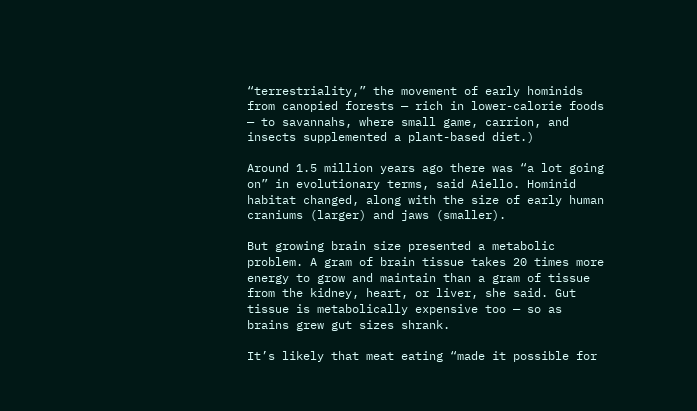“terrestriality,” the movement of early hominids from canopied forests — rich in lower-calorie foods — to savannahs, where small game, carrion, and insects supplemented a plant-based diet.)

Around 1.5 million years ago there was “a lot going on” in evolutionary terms, said Aiello. Hominid habitat changed, along with the size of early human craniums (larger) and jaws (smaller).

But growing brain size presented a metabolic problem. A gram of brain tissue takes 20 times more energy to grow and maintain than a gram of tissue from the kidney, heart, or liver, she said. Gut tissue is metabolically expensive too — so as brains grew gut sizes shrank.

It’s likely that meat eating “made it possible for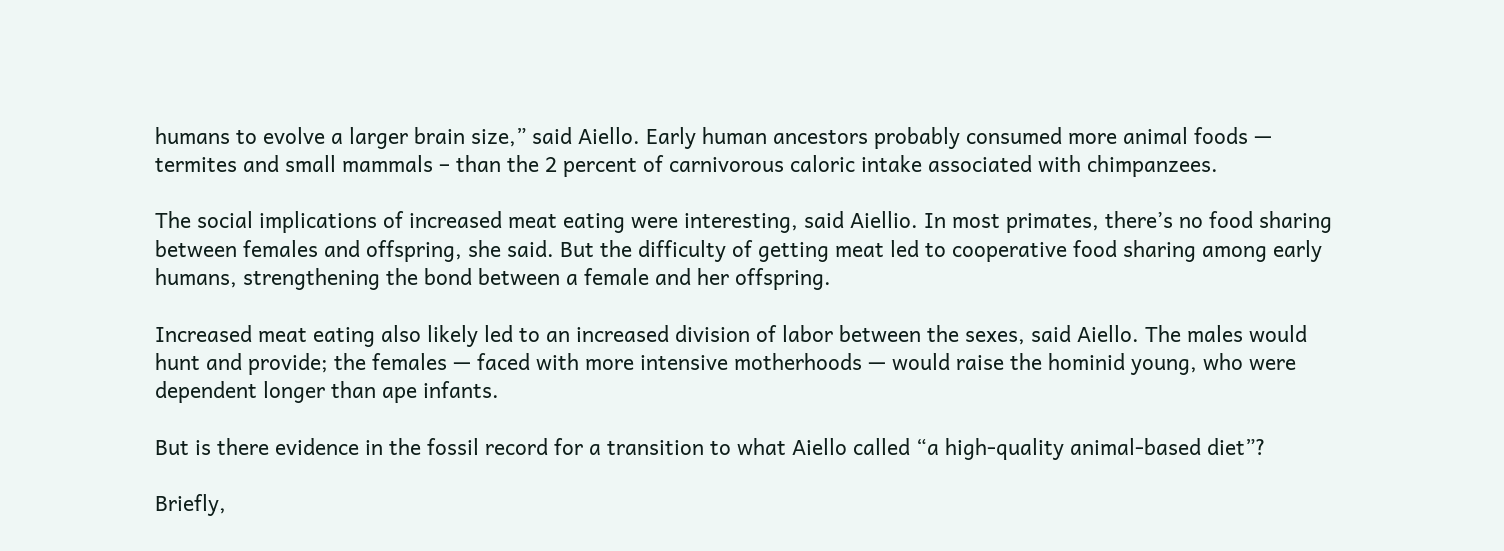humans to evolve a larger brain size,” said Aiello. Early human ancestors probably consumed more animal foods — termites and small mammals – than the 2 percent of carnivorous caloric intake associated with chimpanzees.

The social implications of increased meat eating were interesting, said Aiellio. In most primates, there’s no food sharing between females and offspring, she said. But the difficulty of getting meat led to cooperative food sharing among early humans, strengthening the bond between a female and her offspring.

Increased meat eating also likely led to an increased division of labor between the sexes, said Aiello. The males would hunt and provide; the females — faced with more intensive motherhoods — would raise the hominid young, who were dependent longer than ape infants.

But is there evidence in the fossil record for a transition to what Aiello called “a high-quality animal-based diet”?

Briefly,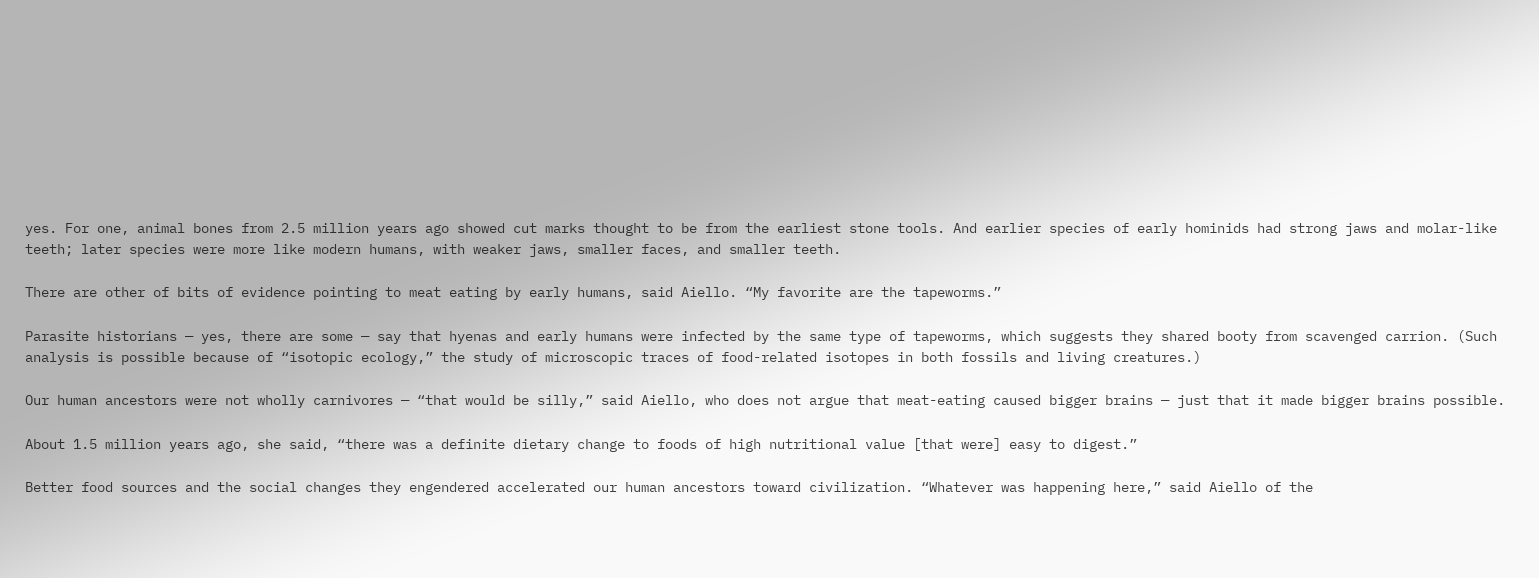yes. For one, animal bones from 2.5 million years ago showed cut marks thought to be from the earliest stone tools. And earlier species of early hominids had strong jaws and molar-like teeth; later species were more like modern humans, with weaker jaws, smaller faces, and smaller teeth.

There are other of bits of evidence pointing to meat eating by early humans, said Aiello. “My favorite are the tapeworms.”

Parasite historians — yes, there are some — say that hyenas and early humans were infected by the same type of tapeworms, which suggests they shared booty from scavenged carrion. (Such analysis is possible because of “isotopic ecology,” the study of microscopic traces of food-related isotopes in both fossils and living creatures.)

Our human ancestors were not wholly carnivores — “that would be silly,” said Aiello, who does not argue that meat-eating caused bigger brains — just that it made bigger brains possible.

About 1.5 million years ago, she said, “there was a definite dietary change to foods of high nutritional value [that were] easy to digest.”

Better food sources and the social changes they engendered accelerated our human ancestors toward civilization. “Whatever was happening here,” said Aiello of the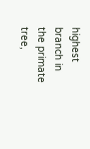highest branch in the primate tree,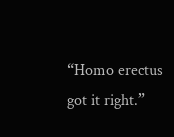“Homo erectus got it right.”